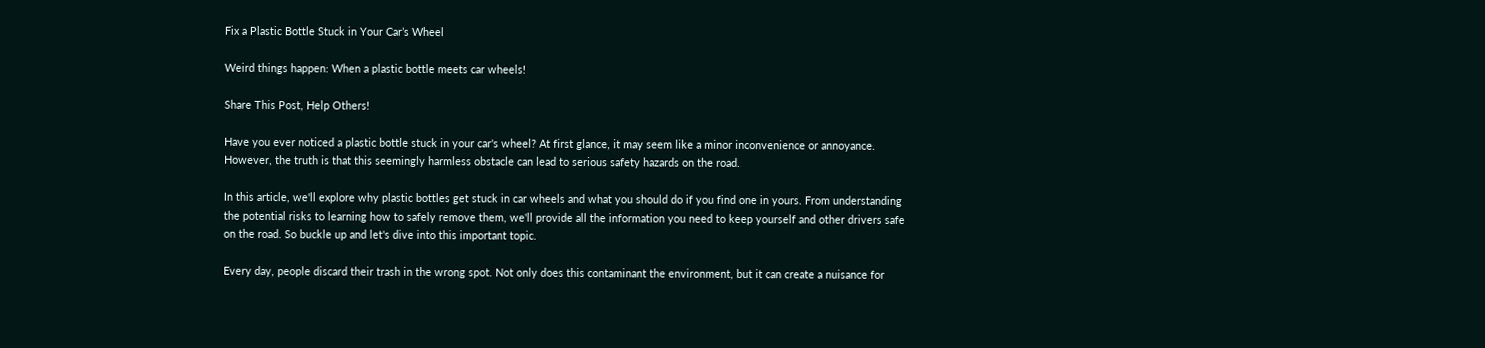Fix a Plastic Bottle Stuck in Your Car’s Wheel

Weird things happen: When a plastic bottle meets car wheels!

Share This Post, Help Others!

Have you ever noticed a plastic bottle stuck in your car's wheel? At first glance, it may seem like a minor inconvenience or annoyance. However, the truth is that this seemingly harmless obstacle can lead to serious safety hazards on the road.

In this article, we'll explore why plastic bottles get stuck in car wheels and what you should do if you find one in yours. From understanding the potential risks to learning how to safely remove them, we'll provide all the information you need to keep yourself and other drivers safe on the road. So buckle up and let's dive into this important topic.

Every day, people discard their trash in the wrong spot. Not only does this contaminant the environment, but it can create a nuisance for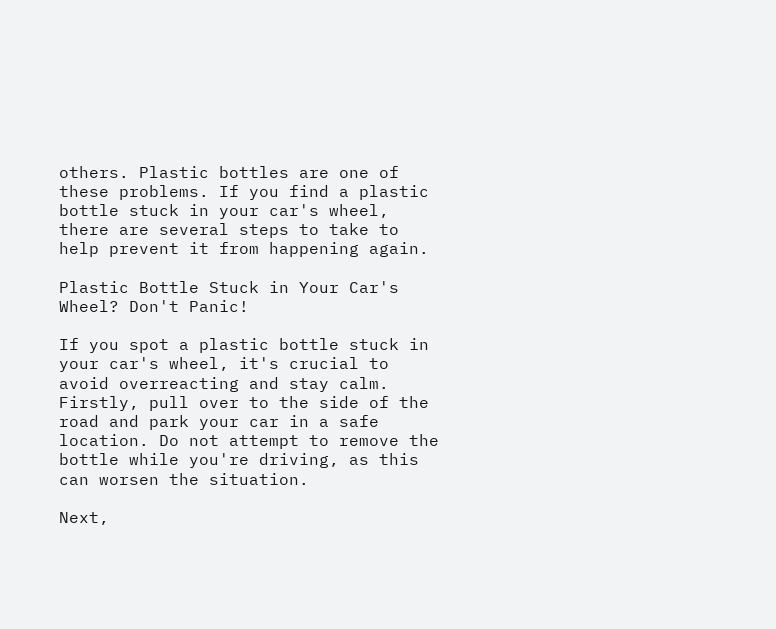others. Plastic bottles are one of these problems. If you find a plastic bottle stuck in your car's wheel, there are several steps to take to help prevent it from happening again.

Plastic Bottle Stuck in Your Car's Wheel? Don't Panic!

If you spot a plastic bottle stuck in your car's wheel, it's crucial to avoid overreacting and stay calm. Firstly, pull over to the side of the road and park your car in a safe location. Do not attempt to remove the bottle while you're driving, as this can worsen the situation.

Next,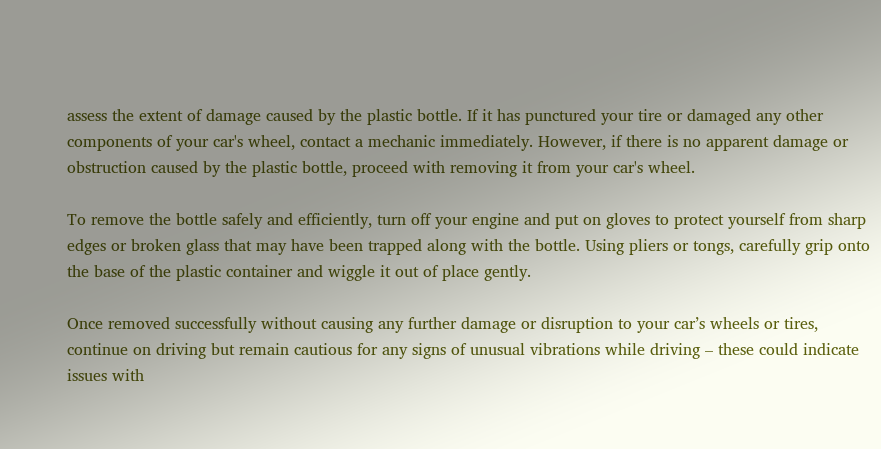assess the extent of damage caused by the plastic bottle. If it has punctured your tire or damaged any other components of your car's wheel, contact a mechanic immediately. However, if there is no apparent damage or obstruction caused by the plastic bottle, proceed with removing it from your car's wheel.

To remove the bottle safely and efficiently, turn off your engine and put on gloves to protect yourself from sharp edges or broken glass that may have been trapped along with the bottle. Using pliers or tongs, carefully grip onto the base of the plastic container and wiggle it out of place gently.

Once removed successfully without causing any further damage or disruption to your car’s wheels or tires, continue on driving but remain cautious for any signs of unusual vibrations while driving – these could indicate issues with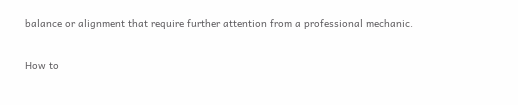balance or alignment that require further attention from a professional mechanic.

How to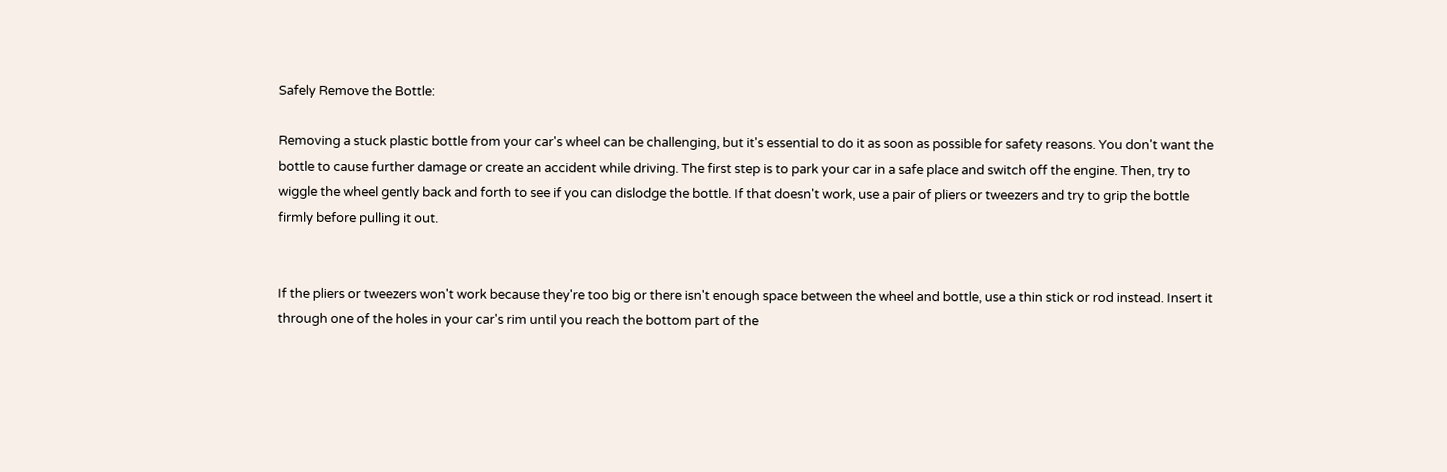Safely Remove the Bottle:

Removing a stuck plastic bottle from your car's wheel can be challenging, but it's essential to do it as soon as possible for safety reasons. You don't want the bottle to cause further damage or create an accident while driving. The first step is to park your car in a safe place and switch off the engine. Then, try to wiggle the wheel gently back and forth to see if you can dislodge the bottle. If that doesn't work, use a pair of pliers or tweezers and try to grip the bottle firmly before pulling it out.


If the pliers or tweezers won't work because they're too big or there isn't enough space between the wheel and bottle, use a thin stick or rod instead. Insert it through one of the holes in your car's rim until you reach the bottom part of the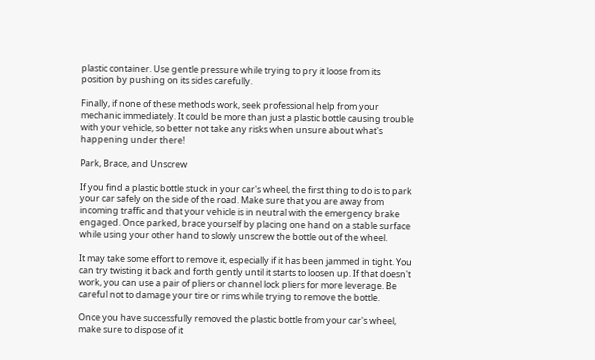plastic container. Use gentle pressure while trying to pry it loose from its position by pushing on its sides carefully.

Finally, if none of these methods work, seek professional help from your mechanic immediately. It could be more than just a plastic bottle causing trouble with your vehicle, so better not take any risks when unsure about what's happening under there!

Park, Brace, and Unscrew

If you find a plastic bottle stuck in your car's wheel, the first thing to do is to park your car safely on the side of the road. Make sure that you are away from incoming traffic and that your vehicle is in neutral with the emergency brake engaged. Once parked, brace yourself by placing one hand on a stable surface while using your other hand to slowly unscrew the bottle out of the wheel.

It may take some effort to remove it, especially if it has been jammed in tight. You can try twisting it back and forth gently until it starts to loosen up. If that doesn't work, you can use a pair of pliers or channel lock pliers for more leverage. Be careful not to damage your tire or rims while trying to remove the bottle.

Once you have successfully removed the plastic bottle from your car's wheel, make sure to dispose of it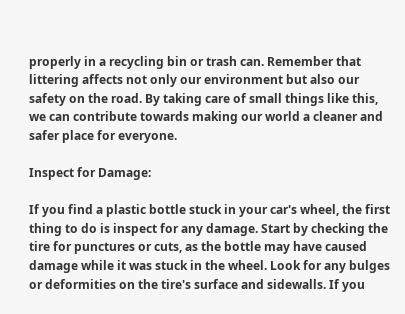properly in a recycling bin or trash can. Remember that littering affects not only our environment but also our safety on the road. By taking care of small things like this, we can contribute towards making our world a cleaner and safer place for everyone.

Inspect for Damage:

If you find a plastic bottle stuck in your car's wheel, the first thing to do is inspect for any damage. Start by checking the tire for punctures or cuts, as the bottle may have caused damage while it was stuck in the wheel. Look for any bulges or deformities on the tire's surface and sidewalls. If you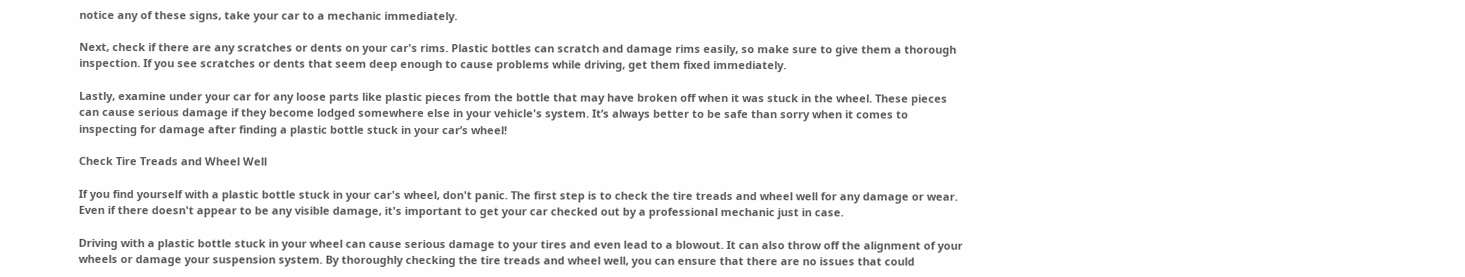notice any of these signs, take your car to a mechanic immediately.

Next, check if there are any scratches or dents on your car's rims. Plastic bottles can scratch and damage rims easily, so make sure to give them a thorough inspection. If you see scratches or dents that seem deep enough to cause problems while driving, get them fixed immediately.

Lastly, examine under your car for any loose parts like plastic pieces from the bottle that may have broken off when it was stuck in the wheel. These pieces can cause serious damage if they become lodged somewhere else in your vehicle's system. It’s always better to be safe than sorry when it comes to inspecting for damage after finding a plastic bottle stuck in your car’s wheel!

Check Tire Treads and Wheel Well

If you find yourself with a plastic bottle stuck in your car's wheel, don't panic. The first step is to check the tire treads and wheel well for any damage or wear. Even if there doesn't appear to be any visible damage, it's important to get your car checked out by a professional mechanic just in case.

Driving with a plastic bottle stuck in your wheel can cause serious damage to your tires and even lead to a blowout. It can also throw off the alignment of your wheels or damage your suspension system. By thoroughly checking the tire treads and wheel well, you can ensure that there are no issues that could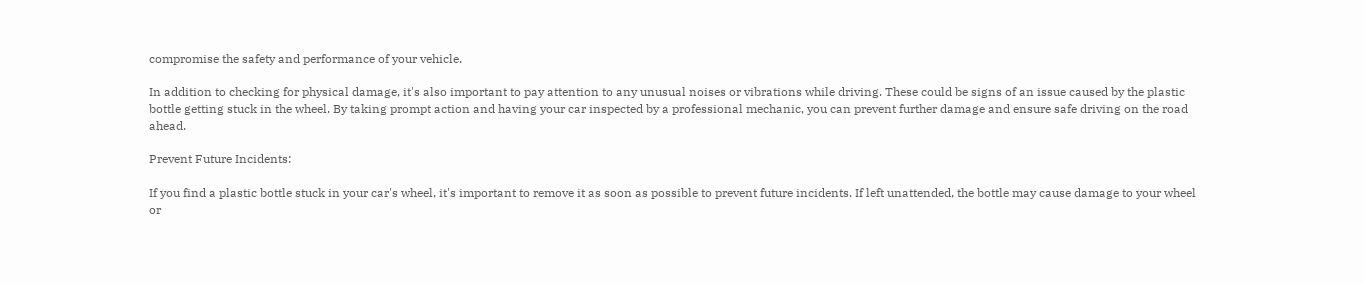compromise the safety and performance of your vehicle.

In addition to checking for physical damage, it's also important to pay attention to any unusual noises or vibrations while driving. These could be signs of an issue caused by the plastic bottle getting stuck in the wheel. By taking prompt action and having your car inspected by a professional mechanic, you can prevent further damage and ensure safe driving on the road ahead.

Prevent Future Incidents:

If you find a plastic bottle stuck in your car's wheel, it's important to remove it as soon as possible to prevent future incidents. If left unattended, the bottle may cause damage to your wheel or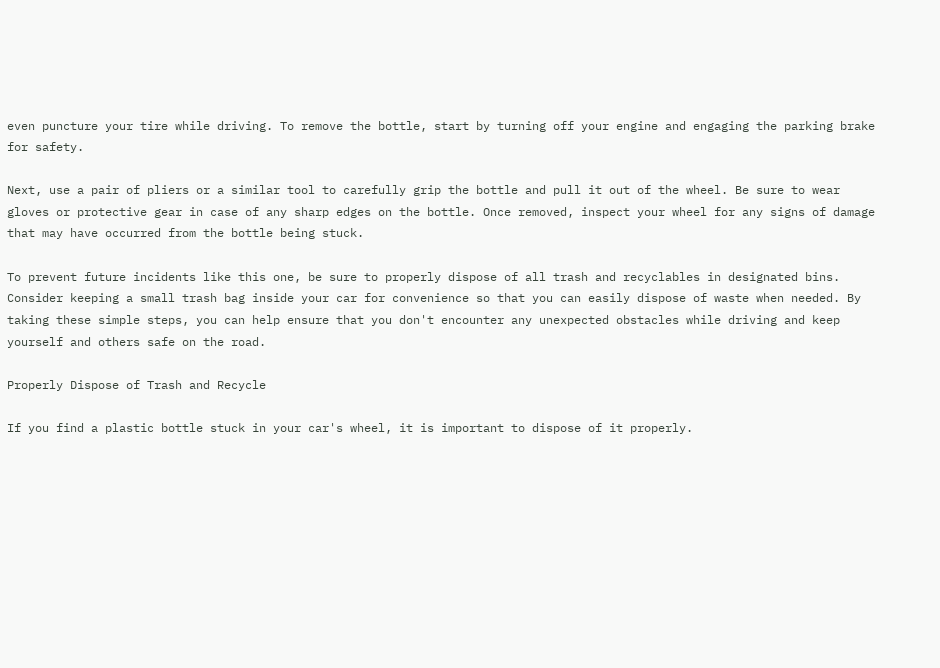even puncture your tire while driving. To remove the bottle, start by turning off your engine and engaging the parking brake for safety.

Next, use a pair of pliers or a similar tool to carefully grip the bottle and pull it out of the wheel. Be sure to wear gloves or protective gear in case of any sharp edges on the bottle. Once removed, inspect your wheel for any signs of damage that may have occurred from the bottle being stuck.

To prevent future incidents like this one, be sure to properly dispose of all trash and recyclables in designated bins. Consider keeping a small trash bag inside your car for convenience so that you can easily dispose of waste when needed. By taking these simple steps, you can help ensure that you don't encounter any unexpected obstacles while driving and keep yourself and others safe on the road.

Properly Dispose of Trash and Recycle

If you find a plastic bottle stuck in your car's wheel, it is important to dispose of it properly.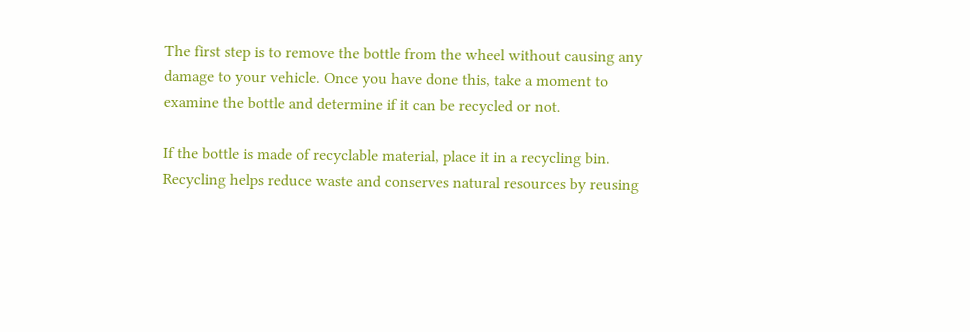The first step is to remove the bottle from the wheel without causing any damage to your vehicle. Once you have done this, take a moment to examine the bottle and determine if it can be recycled or not.

If the bottle is made of recyclable material, place it in a recycling bin. Recycling helps reduce waste and conserves natural resources by reusing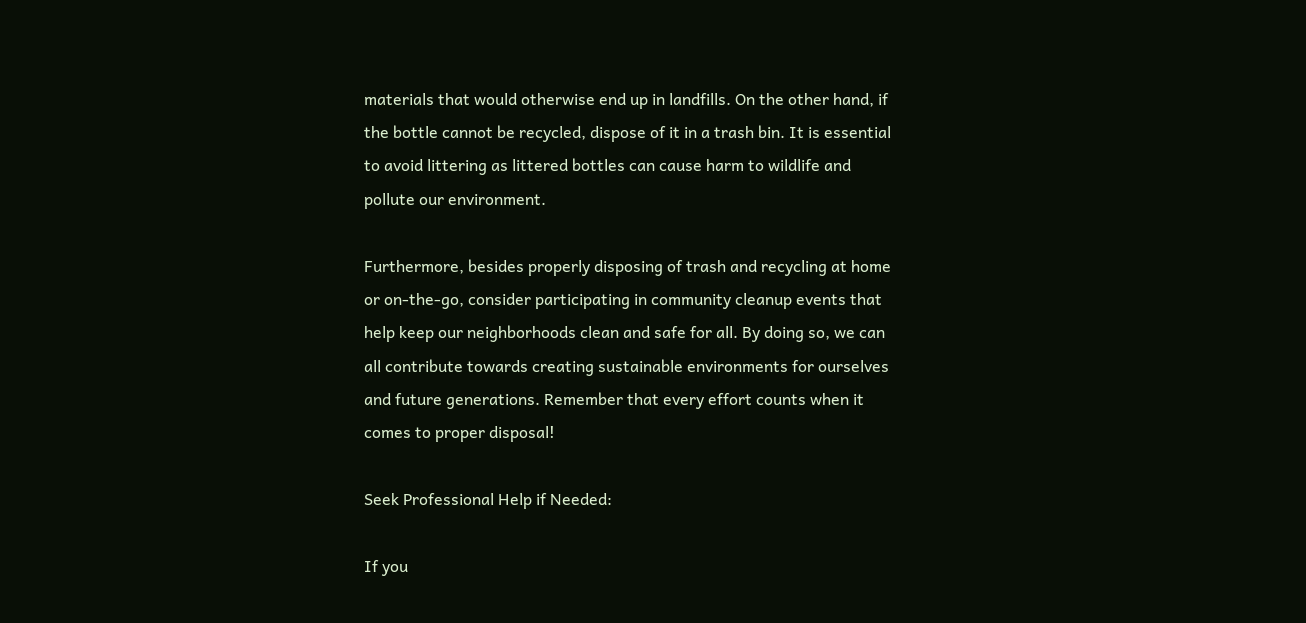materials that would otherwise end up in landfills. On the other hand, if the bottle cannot be recycled, dispose of it in a trash bin. It is essential to avoid littering as littered bottles can cause harm to wildlife and pollute our environment.

Furthermore, besides properly disposing of trash and recycling at home or on-the-go, consider participating in community cleanup events that help keep our neighborhoods clean and safe for all. By doing so, we can all contribute towards creating sustainable environments for ourselves and future generations. Remember that every effort counts when it comes to proper disposal!

Seek Professional Help if Needed:

If you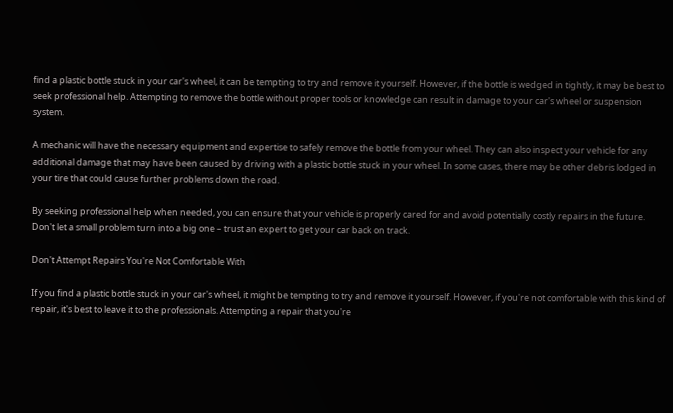find a plastic bottle stuck in your car's wheel, it can be tempting to try and remove it yourself. However, if the bottle is wedged in tightly, it may be best to seek professional help. Attempting to remove the bottle without proper tools or knowledge can result in damage to your car's wheel or suspension system.

A mechanic will have the necessary equipment and expertise to safely remove the bottle from your wheel. They can also inspect your vehicle for any additional damage that may have been caused by driving with a plastic bottle stuck in your wheel. In some cases, there may be other debris lodged in your tire that could cause further problems down the road.

By seeking professional help when needed, you can ensure that your vehicle is properly cared for and avoid potentially costly repairs in the future. Don't let a small problem turn into a big one – trust an expert to get your car back on track.

Don't Attempt Repairs You're Not Comfortable With

If you find a plastic bottle stuck in your car's wheel, it might be tempting to try and remove it yourself. However, if you're not comfortable with this kind of repair, it's best to leave it to the professionals. Attempting a repair that you're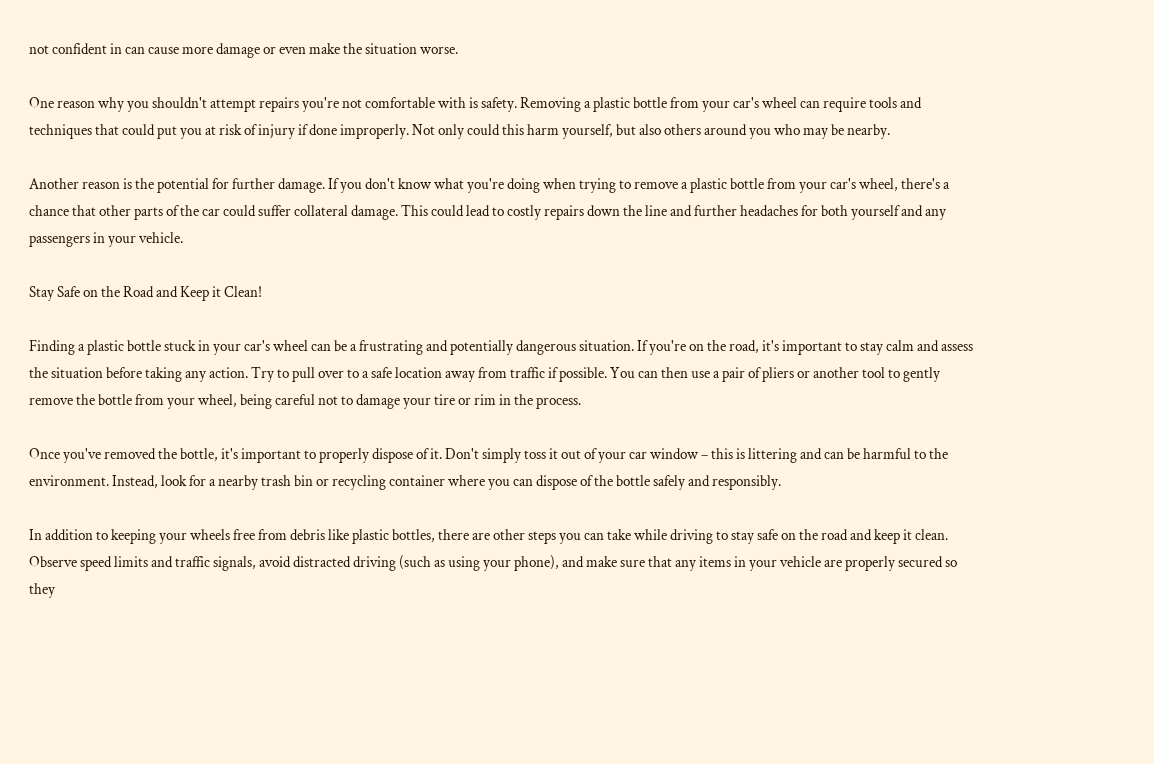not confident in can cause more damage or even make the situation worse.

One reason why you shouldn't attempt repairs you're not comfortable with is safety. Removing a plastic bottle from your car's wheel can require tools and techniques that could put you at risk of injury if done improperly. Not only could this harm yourself, but also others around you who may be nearby.

Another reason is the potential for further damage. If you don't know what you're doing when trying to remove a plastic bottle from your car's wheel, there's a chance that other parts of the car could suffer collateral damage. This could lead to costly repairs down the line and further headaches for both yourself and any passengers in your vehicle.

Stay Safe on the Road and Keep it Clean!

Finding a plastic bottle stuck in your car's wheel can be a frustrating and potentially dangerous situation. If you're on the road, it's important to stay calm and assess the situation before taking any action. Try to pull over to a safe location away from traffic if possible. You can then use a pair of pliers or another tool to gently remove the bottle from your wheel, being careful not to damage your tire or rim in the process.

Once you've removed the bottle, it's important to properly dispose of it. Don't simply toss it out of your car window – this is littering and can be harmful to the environment. Instead, look for a nearby trash bin or recycling container where you can dispose of the bottle safely and responsibly.

In addition to keeping your wheels free from debris like plastic bottles, there are other steps you can take while driving to stay safe on the road and keep it clean. Observe speed limits and traffic signals, avoid distracted driving (such as using your phone), and make sure that any items in your vehicle are properly secured so they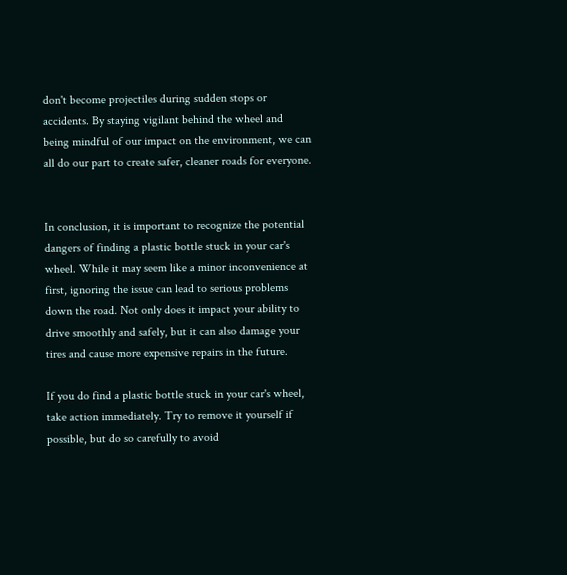don't become projectiles during sudden stops or accidents. By staying vigilant behind the wheel and being mindful of our impact on the environment, we can all do our part to create safer, cleaner roads for everyone.


In conclusion, it is important to recognize the potential dangers of finding a plastic bottle stuck in your car's wheel. While it may seem like a minor inconvenience at first, ignoring the issue can lead to serious problems down the road. Not only does it impact your ability to drive smoothly and safely, but it can also damage your tires and cause more expensive repairs in the future.

If you do find a plastic bottle stuck in your car's wheel, take action immediately. Try to remove it yourself if possible, but do so carefully to avoid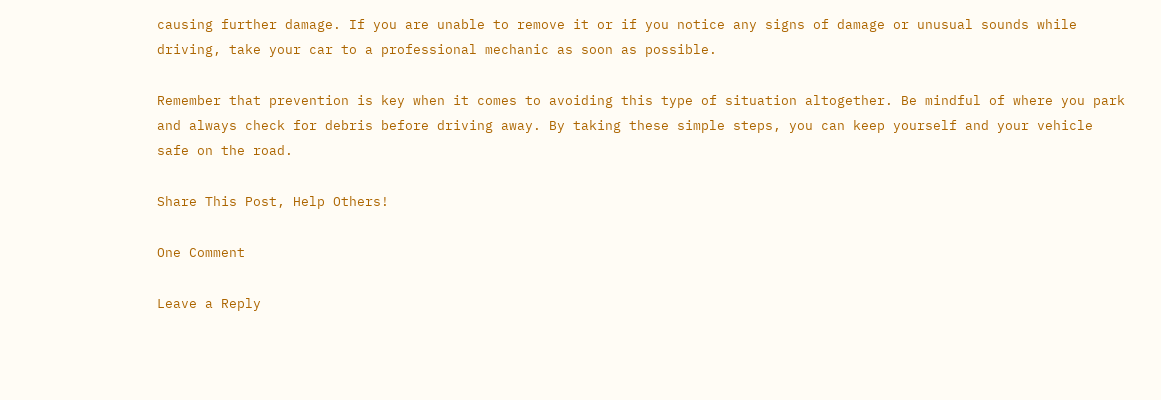causing further damage. If you are unable to remove it or if you notice any signs of damage or unusual sounds while driving, take your car to a professional mechanic as soon as possible.

Remember that prevention is key when it comes to avoiding this type of situation altogether. Be mindful of where you park and always check for debris before driving away. By taking these simple steps, you can keep yourself and your vehicle safe on the road.

Share This Post, Help Others!

One Comment

Leave a Reply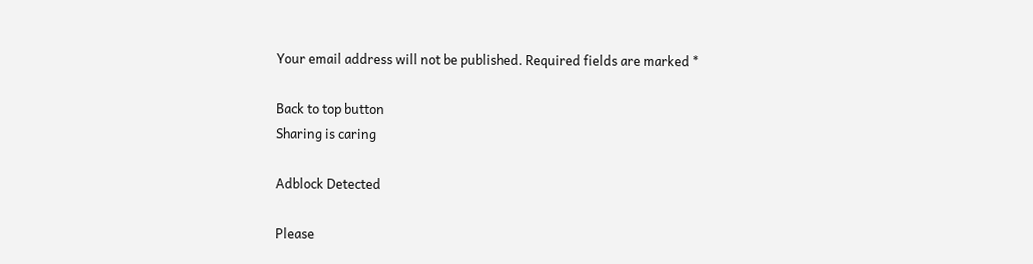Your email address will not be published. Required fields are marked *

Back to top button
Sharing is caring

Adblock Detected

Please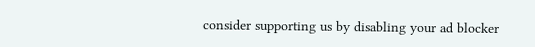consider supporting us by disabling your ad blocker